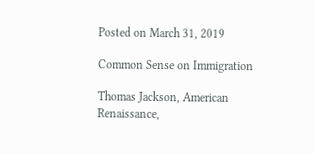Posted on March 31, 2019

Common Sense on Immigration

Thomas Jackson, American Renaissance,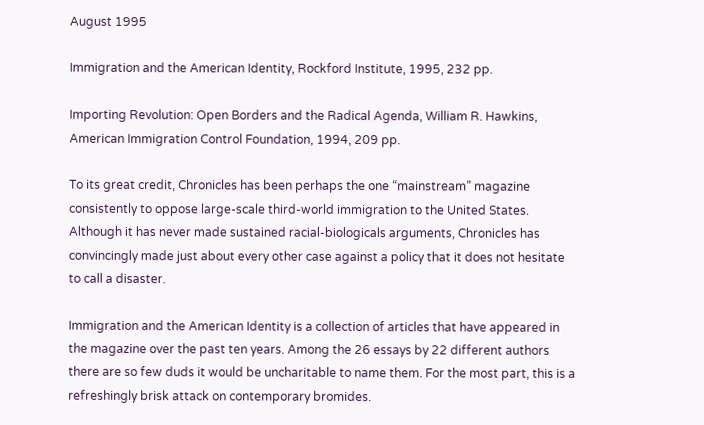August 1995

Immigration and the American Identity, Rockford Institute, 1995, 232 pp.

Importing Revolution: Open Borders and the Radical Agenda, William R. Hawkins, American Immigration Control Foundation, 1994, 209 pp.

To its great credit, Chronicles has been perhaps the one “mainstream” magazine consistently to oppose large-scale third-world immigration to the United States. Although it has never made sustained racial-biologicals arguments, Chronicles has convincingly made just about every other case against a policy that it does not hesitate to call a disaster.

Immigration and the American Identity is a collection of articles that have appeared in the magazine over the past ten years. Among the 26 essays by 22 different authors there are so few duds it would be uncharitable to name them. For the most part, this is a refreshingly brisk attack on contemporary bromides.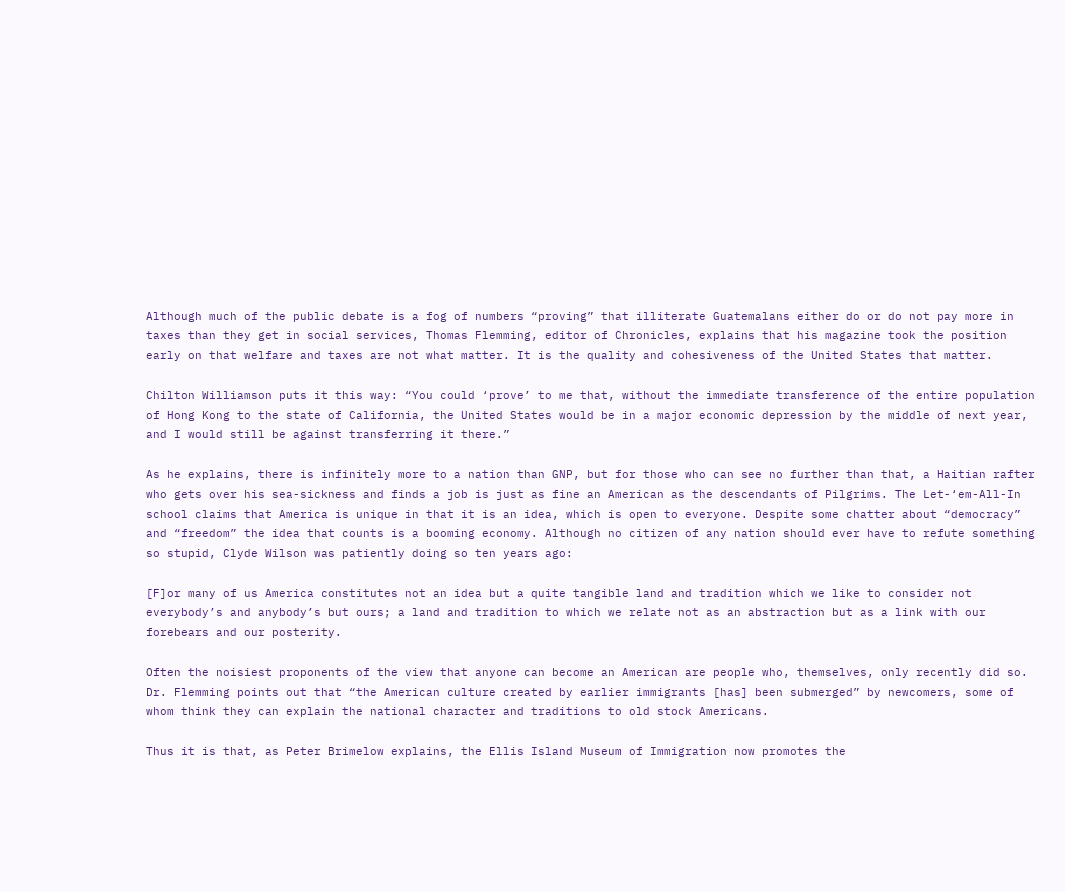Although much of the public debate is a fog of numbers “proving” that illiterate Guatemalans either do or do not pay more in taxes than they get in social services, Thomas Flemming, editor of Chronicles, explains that his magazine took the position early on that welfare and taxes are not what matter. It is the quality and cohesiveness of the United States that matter.

Chilton Williamson puts it this way: “You could ‘prove’ to me that, without the immediate transference of the entire population of Hong Kong to the state of California, the United States would be in a major economic depression by the middle of next year, and I would still be against transferring it there.”

As he explains, there is infinitely more to a nation than GNP, but for those who can see no further than that, a Haitian rafter who gets over his sea-sickness and finds a job is just as fine an American as the descendants of Pilgrims. The Let-‘em-All-In school claims that America is unique in that it is an idea, which is open to everyone. Despite some chatter about “democracy” and “freedom” the idea that counts is a booming economy. Although no citizen of any nation should ever have to refute something so stupid, Clyde Wilson was patiently doing so ten years ago:

[F]or many of us America constitutes not an idea but a quite tangible land and tradition which we like to consider not everybody’s and anybody’s but ours; a land and tradition to which we relate not as an abstraction but as a link with our forebears and our posterity.

Often the noisiest proponents of the view that anyone can become an American are people who, themselves, only recently did so. Dr. Flemming points out that “the American culture created by earlier immigrants [has] been submerged” by newcomers, some of whom think they can explain the national character and traditions to old stock Americans.

Thus it is that, as Peter Brimelow explains, the Ellis Island Museum of Immigration now promotes the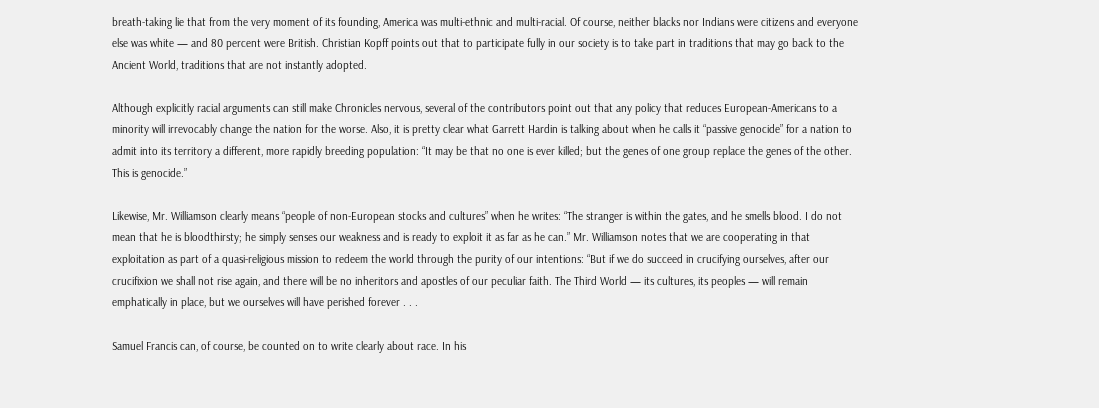breath-taking lie that from the very moment of its founding, America was multi-ethnic and multi-racial. Of course, neither blacks nor Indians were citizens and everyone else was white — and 80 percent were British. Christian Kopff points out that to participate fully in our society is to take part in traditions that may go back to the Ancient World, traditions that are not instantly adopted.

Although explicitly racial arguments can still make Chronicles nervous, several of the contributors point out that any policy that reduces European-Americans to a minority will irrevocably change the nation for the worse. Also, it is pretty clear what Garrett Hardin is talking about when he calls it “passive genocide” for a nation to admit into its territory a different, more rapidly breeding population: “It may be that no one is ever killed; but the genes of one group replace the genes of the other. This is genocide.”

Likewise, Mr. Williamson clearly means “people of non-European stocks and cultures” when he writes: “The stranger is within the gates, and he smells blood. I do not mean that he is bloodthirsty; he simply senses our weakness and is ready to exploit it as far as he can.” Mr. Williamson notes that we are cooperating in that exploitation as part of a quasi-religious mission to redeem the world through the purity of our intentions: “But if we do succeed in crucifying ourselves, after our crucifixion we shall not rise again, and there will be no inheritors and apostles of our peculiar faith. The Third World — its cultures, its peoples — will remain emphatically in place, but we ourselves will have perished forever . . .

Samuel Francis can, of course, be counted on to write clearly about race. In his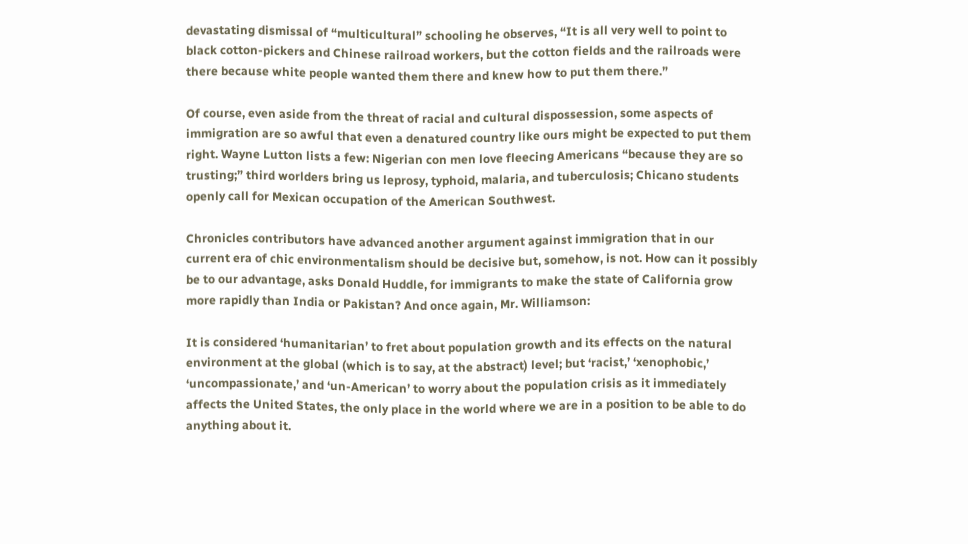devastating dismissal of “multicultural” schooling he observes, “It is all very well to point to black cotton-pickers and Chinese railroad workers, but the cotton fields and the railroads were there because white people wanted them there and knew how to put them there.”

Of course, even aside from the threat of racial and cultural dispossession, some aspects of immigration are so awful that even a denatured country like ours might be expected to put them right. Wayne Lutton lists a few: Nigerian con men love fleecing Americans “because they are so trusting;” third worlders bring us leprosy, typhoid, malaria, and tuberculosis; Chicano students openly call for Mexican occupation of the American Southwest.

Chronicles contributors have advanced another argument against immigration that in our current era of chic environmentalism should be decisive but, somehow, is not. How can it possibly be to our advantage, asks Donald Huddle, for immigrants to make the state of California grow more rapidly than India or Pakistan? And once again, Mr. Williamson:

It is considered ‘humanitarian’ to fret about population growth and its effects on the natural environment at the global (which is to say, at the abstract) level; but ‘racist,’ ‘xenophobic,’ ‘uncompassionate,’ and ‘un-American’ to worry about the population crisis as it immediately affects the United States, the only place in the world where we are in a position to be able to do anything about it.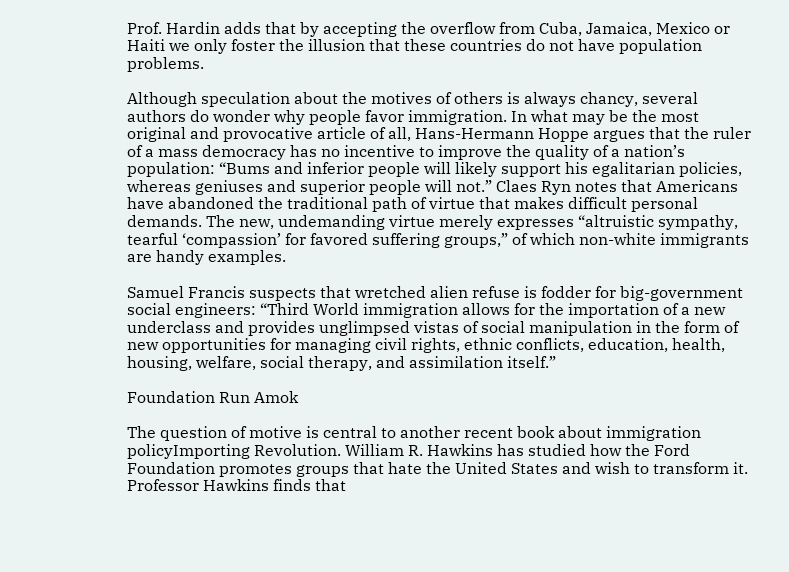Prof. Hardin adds that by accepting the overflow from Cuba, Jamaica, Mexico or Haiti we only foster the illusion that these countries do not have population problems.

Although speculation about the motives of others is always chancy, several authors do wonder why people favor immigration. In what may be the most original and provocative article of all, Hans-Hermann Hoppe argues that the ruler of a mass democracy has no incentive to improve the quality of a nation’s population: “Bums and inferior people will likely support his egalitarian policies, whereas geniuses and superior people will not.” Claes Ryn notes that Americans have abandoned the traditional path of virtue that makes difficult personal demands. The new, undemanding virtue merely expresses “altruistic sympathy, tearful ‘compassion’ for favored suffering groups,” of which non-white immigrants are handy examples.

Samuel Francis suspects that wretched alien refuse is fodder for big-government social engineers: “Third World immigration allows for the importation of a new underclass and provides unglimpsed vistas of social manipulation in the form of new opportunities for managing civil rights, ethnic conflicts, education, health, housing, welfare, social therapy, and assimilation itself.”

Foundation Run Amok

The question of motive is central to another recent book about immigration policyImporting Revolution. William R. Hawkins has studied how the Ford Foundation promotes groups that hate the United States and wish to transform it. Professor Hawkins finds that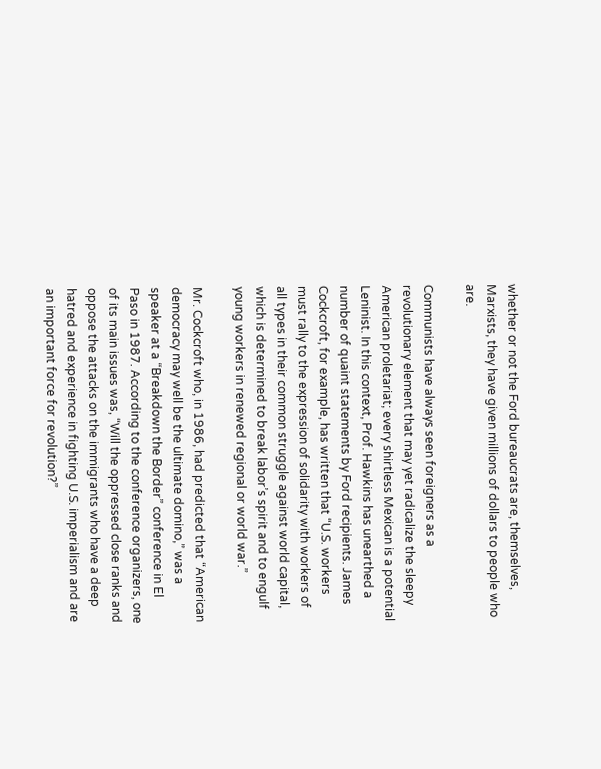whether or not the Ford bureaucrats are, themselves, Marxists, they have given millions of dollars to people who are.

Communists have always seen foreigners as a revolutionary element that may yet radicalize the sleepy American proletariat; every shirtless Mexican is a potential Leninist. In this context, Prof. Hawkins has unearthed a number of quaint statements by Ford recipients. James Cockcroft, for example, has written that “U.S. workers must rally to the expression of solidarity with workers of all types in their common struggle against world capital, which is determined to break labor’s spirit and to engulf young workers in renewed regional or world war.”

Mr. Cockcroft who, in 1986, had predicted that “American democracy may well be the ultimate domino,” was a speaker at a “Breakdown the Border” conference in El Paso in 1987. According to the conference organizers, one of its main issues was, “Will the oppressed close ranks and oppose the attacks on the immigrants who have a deep hatred and experience in fighting U.S. imperialism and are an important force for revolution?”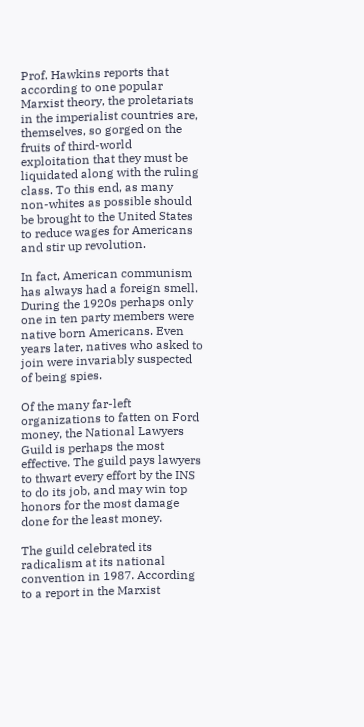Prof. Hawkins reports that according to one popular Marxist theory, the proletariats in the imperialist countries are, themselves, so gorged on the fruits of third-world exploitation that they must be liquidated along with the ruling class. To this end, as many non-whites as possible should be brought to the United States to reduce wages for Americans and stir up revolution.

In fact, American communism has always had a foreign smell. During the 1920s perhaps only one in ten party members were native born Americans. Even years later, natives who asked to join were invariably suspected of being spies.

Of the many far-left organizations to fatten on Ford money, the National Lawyers Guild is perhaps the most effective. The guild pays lawyers to thwart every effort by the INS to do its job, and may win top honors for the most damage done for the least money.

The guild celebrated its radicalism at its national convention in 1987. According to a report in the Marxist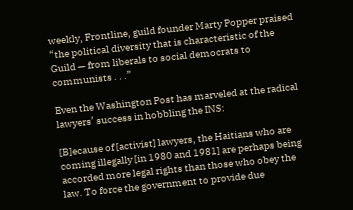weekly, Frontline, guild founder Marty Popper praised “the political diversity that is characteristic of the Guild — from liberals to social democrats to communists . . .”

Even the Washington Post has marveled at the radical lawyers’ success in hobbling the INS:

[B]ecause of [activist] lawyers, the Haitians who are coming illegally [in 1980 and 1981] are perhaps being accorded more legal rights than those who obey the law. To force the government to provide due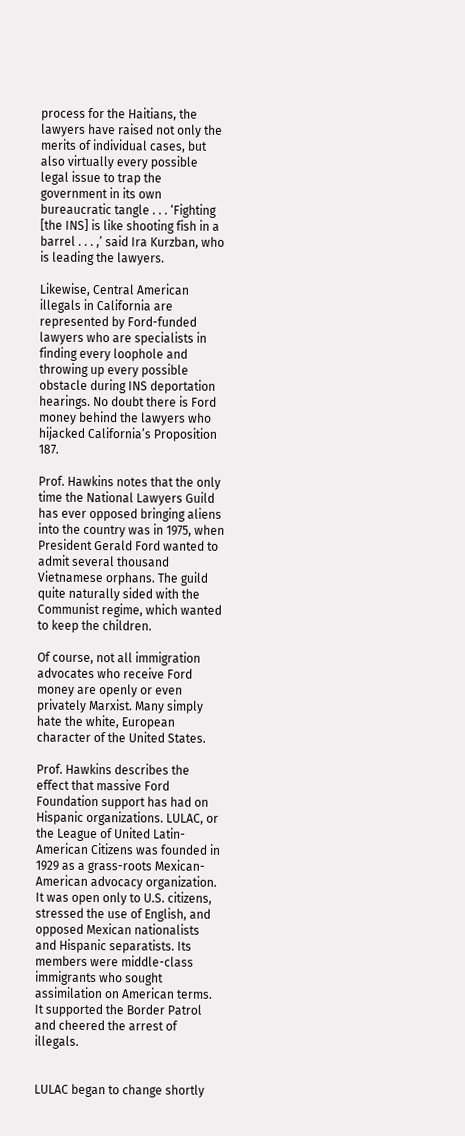process for the Haitians, the lawyers have raised not only the merits of individual cases, but also virtually every possible legal issue to trap the government in its own bureaucratic tangle . . . ‘Fighting [the INS] is like shooting fish in a barrel . . . ,’ said Ira Kurzban, who is leading the lawyers.

Likewise, Central American illegals in California are represented by Ford-funded lawyers who are specialists in finding every loophole and throwing up every possible obstacle during INS deportation hearings. No doubt there is Ford money behind the lawyers who hijacked California’s Proposition 187.

Prof. Hawkins notes that the only time the National Lawyers Guild has ever opposed bringing aliens into the country was in 1975, when President Gerald Ford wanted to admit several thousand Vietnamese orphans. The guild quite naturally sided with the Communist regime, which wanted to keep the children.

Of course, not all immigration advocates who receive Ford money are openly or even privately Marxist. Many simply hate the white, European character of the United States.

Prof. Hawkins describes the effect that massive Ford Foundation support has had on Hispanic organizations. LULAC, or the League of United Latin-American Citizens was founded in 1929 as a grass-roots Mexican-American advocacy organization. It was open only to U.S. citizens, stressed the use of English, and opposed Mexican nationalists and Hispanic separatists. Its members were middle-class immigrants who sought assimilation on American terms. It supported the Border Patrol and cheered the arrest of illegals.


LULAC began to change shortly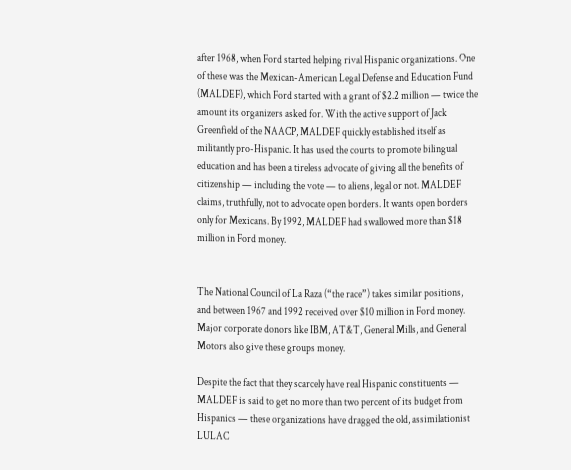after 1968, when Ford started helping rival Hispanic organizations. One of these was the Mexican-American Legal Defense and Education Fund (MALDEF), which Ford started with a grant of $2.2 million — twice the amount its organizers asked for. With the active support of Jack Greenfield of the NAACP, MALDEF quickly established itself as militantly pro-Hispanic. It has used the courts to promote bilingual education and has been a tireless advocate of giving all the benefits of citizenship — including the vote — to aliens, legal or not. MALDEF claims, truthfully, not to advocate open borders. It wants open borders only for Mexicans. By 1992, MALDEF had swallowed more than $18 million in Ford money.


The National Council of La Raza (“the race”) takes similar positions, and between 1967 and 1992 received over $10 million in Ford money. Major corporate donors like IBM, AT&T, General Mills, and General Motors also give these groups money.

Despite the fact that they scarcely have real Hispanic constituents — MALDEF is said to get no more than two percent of its budget from Hispanics — these organizations have dragged the old, assimilationist LULAC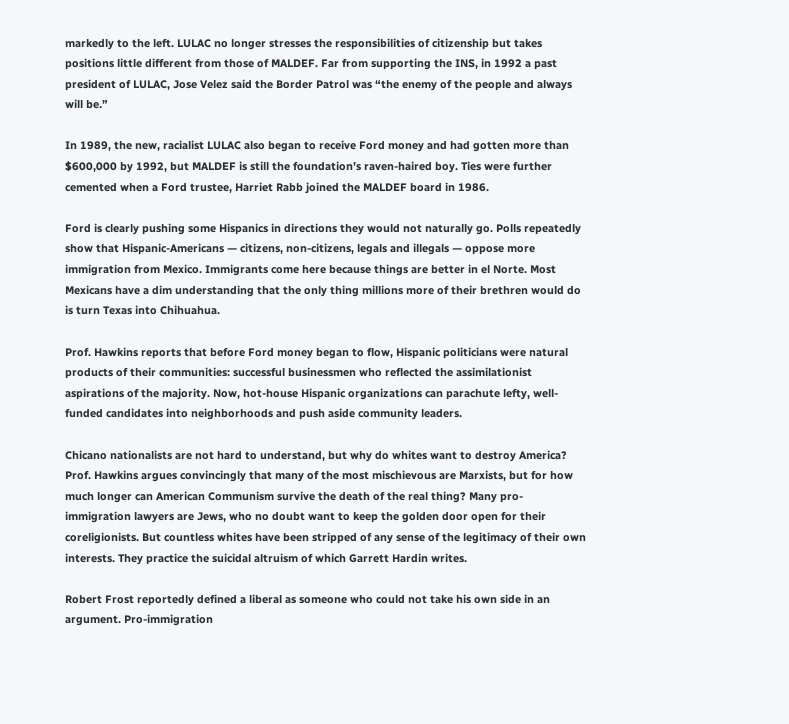markedly to the left. LULAC no longer stresses the responsibilities of citizenship but takes positions little different from those of MALDEF. Far from supporting the INS, in 1992 a past president of LULAC, Jose Velez said the Border Patrol was “the enemy of the people and always will be.”

In 1989, the new, racialist LULAC also began to receive Ford money and had gotten more than $600,000 by 1992, but MALDEF is still the foundation’s raven-haired boy. Ties were further cemented when a Ford trustee, Harriet Rabb joined the MALDEF board in 1986.

Ford is clearly pushing some Hispanics in directions they would not naturally go. Polls repeatedly show that Hispanic-Americans — citizens, non-citizens, legals and illegals — oppose more immigration from Mexico. Immigrants come here because things are better in el Norte. Most Mexicans have a dim understanding that the only thing millions more of their brethren would do is turn Texas into Chihuahua.

Prof. Hawkins reports that before Ford money began to flow, Hispanic politicians were natural products of their communities: successful businessmen who reflected the assimilationist aspirations of the majority. Now, hot-house Hispanic organizations can parachute lefty, well-funded candidates into neighborhoods and push aside community leaders.

Chicano nationalists are not hard to understand, but why do whites want to destroy America? Prof. Hawkins argues convincingly that many of the most mischievous are Marxists, but for how much longer can American Communism survive the death of the real thing? Many pro-immigration lawyers are Jews, who no doubt want to keep the golden door open for their coreligionists. But countless whites have been stripped of any sense of the legitimacy of their own interests. They practice the suicidal altruism of which Garrett Hardin writes.

Robert Frost reportedly defined a liberal as someone who could not take his own side in an argument. Pro-immigration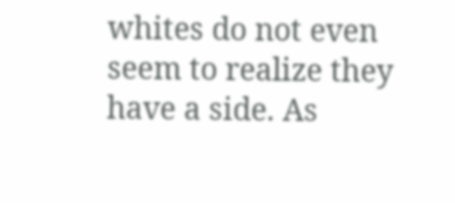whites do not even seem to realize they have a side. As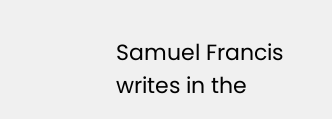Samuel Francis writes in the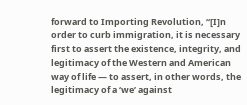forward to Importing Revolution, “[I]n order to curb immigration, it is necessary first to assert the existence, integrity, and legitimacy of the Western and American way of life — to assert, in other words, the legitimacy of a ‘we’ against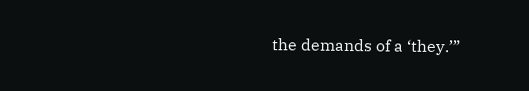the demands of a ‘they.’”